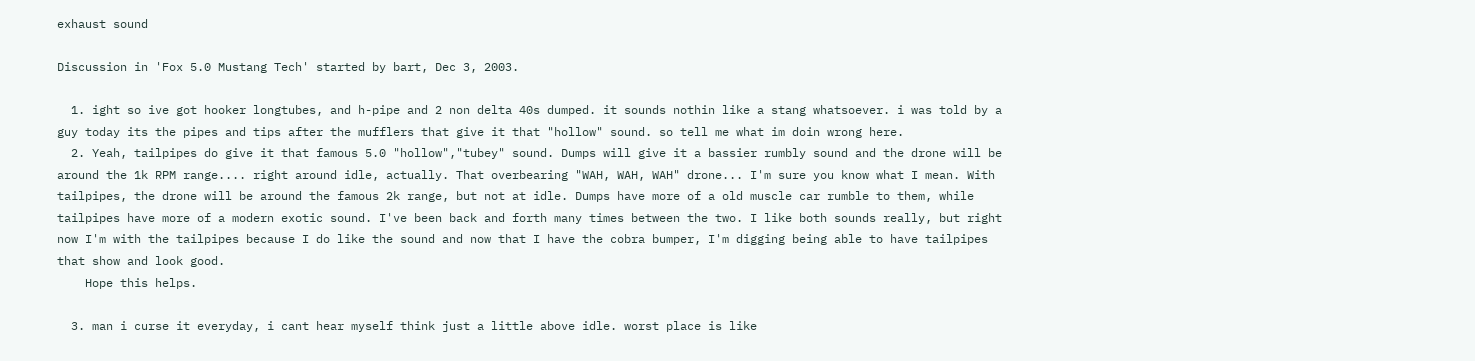exhaust sound

Discussion in 'Fox 5.0 Mustang Tech' started by bart, Dec 3, 2003.

  1. ight so ive got hooker longtubes, and h-pipe and 2 non delta 40s dumped. it sounds nothin like a stang whatsoever. i was told by a guy today its the pipes and tips after the mufflers that give it that "hollow" sound. so tell me what im doin wrong here.
  2. Yeah, tailpipes do give it that famous 5.0 "hollow","tubey" sound. Dumps will give it a bassier rumbly sound and the drone will be around the 1k RPM range.... right around idle, actually. That overbearing "WAH, WAH, WAH" drone... I'm sure you know what I mean. With tailpipes, the drone will be around the famous 2k range, but not at idle. Dumps have more of a old muscle car rumble to them, while tailpipes have more of a modern exotic sound. I've been back and forth many times between the two. I like both sounds really, but right now I'm with the tailpipes because I do like the sound and now that I have the cobra bumper, I'm digging being able to have tailpipes that show and look good.
    Hope this helps.

  3. man i curse it everyday, i cant hear myself think just a little above idle. worst place is like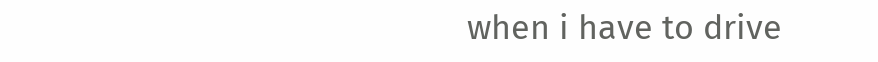when i have to drive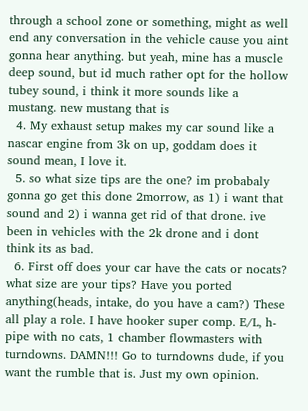through a school zone or something, might as well end any conversation in the vehicle cause you aint gonna hear anything. but yeah, mine has a muscle deep sound, but id much rather opt for the hollow tubey sound, i think it more sounds like a mustang. new mustang that is
  4. My exhaust setup makes my car sound like a nascar engine from 3k on up, goddam does it sound mean, I love it.
  5. so what size tips are the one? im probabaly gonna go get this done 2morrow, as 1) i want that sound and 2) i wanna get rid of that drone. ive been in vehicles with the 2k drone and i dont think its as bad.
  6. First off does your car have the cats or nocats? what size are your tips? Have you ported anything(heads, intake, do you have a cam?) These all play a role. I have hooker super comp. E/L, h-pipe with no cats, 1 chamber flowmasters with turndowns. DAMN!!! Go to turndowns dude, if you want the rumble that is. Just my own opinion.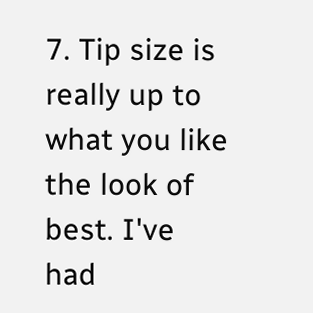7. Tip size is really up to what you like the look of best. I've had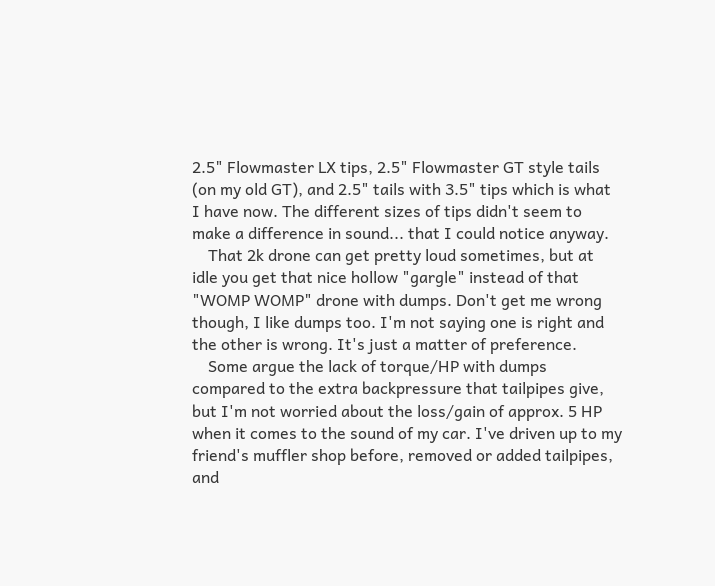2.5" Flowmaster LX tips, 2.5" Flowmaster GT style tails (on my old GT), and 2.5" tails with 3.5" tips which is what I have now. The different sizes of tips didn't seem to make a difference in sound... that I could notice anyway.
    That 2k drone can get pretty loud sometimes, but at idle you get that nice hollow "gargle" instead of that "WOMP WOMP" drone with dumps. Don't get me wrong though, I like dumps too. I'm not saying one is right and the other is wrong. It's just a matter of preference.
    Some argue the lack of torque/HP with dumps compared to the extra backpressure that tailpipes give, but I'm not worried about the loss/gain of approx. 5 HP when it comes to the sound of my car. I've driven up to my friend's muffler shop before, removed or added tailpipes, and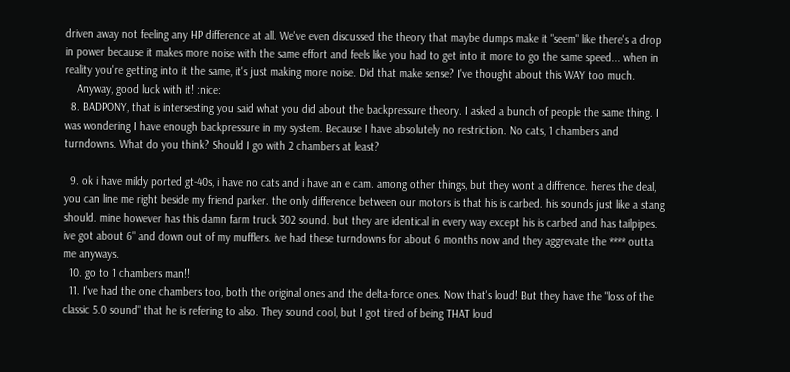driven away not feeling any HP difference at all. We've even discussed the theory that maybe dumps make it "seem" like there's a drop in power because it makes more noise with the same effort and feels like you had to get into it more to go the same speed... when in reality you're getting into it the same, it's just making more noise. Did that make sense? I've thought about this WAY too much.
    Anyway, good luck with it! :nice:
  8. BADPONY, that is intersesting you said what you did about the backpressure theory. I asked a bunch of people the same thing. I was wondering I have enough backpressure in my system. Because I have absolutely no restriction. No cats, 1 chambers and turndowns. What do you think? Should I go with 2 chambers at least?

  9. ok i have mildy ported gt-40s, i have no cats and i have an e cam. among other things, but they wont a diffrence. heres the deal, you can line me right beside my friend parker. the only difference between our motors is that his is carbed. his sounds just like a stang should. mine however has this damn farm truck 302 sound. but they are identical in every way except his is carbed and has tailpipes. ive got about 6" and down out of my mufflers. ive had these turndowns for about 6 months now and they aggrevate the **** outta me anyways.
  10. go to 1 chambers man!!
  11. I've had the one chambers too, both the original ones and the delta-force ones. Now that's loud! But they have the "loss of the classic 5.0 sound" that he is refering to also. They sound cool, but I got tired of being THAT loud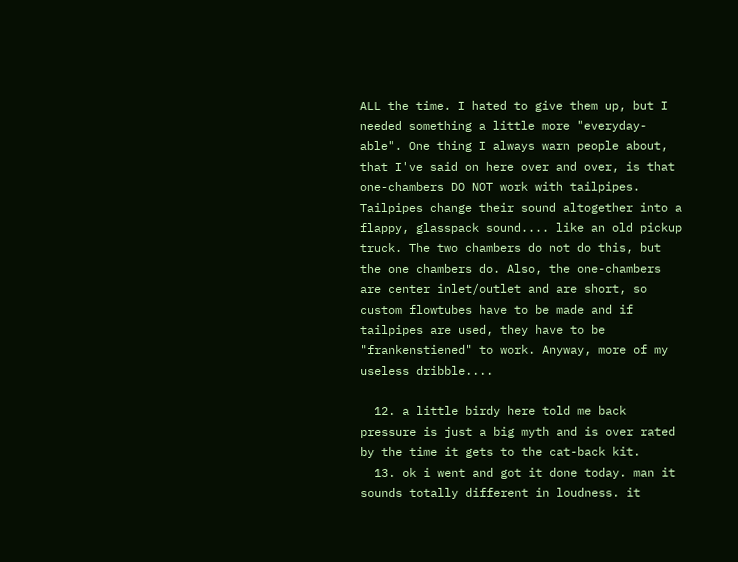ALL the time. I hated to give them up, but I needed something a little more "everyday-able". One thing I always warn people about, that I've said on here over and over, is that one-chambers DO NOT work with tailpipes. Tailpipes change their sound altogether into a flappy, glasspack sound.... like an old pickup truck. The two chambers do not do this, but the one chambers do. Also, the one-chambers are center inlet/outlet and are short, so custom flowtubes have to be made and if tailpipes are used, they have to be "frankenstiened" to work. Anyway, more of my useless dribble....

  12. a little birdy here told me back pressure is just a big myth and is over rated by the time it gets to the cat-back kit.
  13. ok i went and got it done today. man it sounds totally different in loudness. it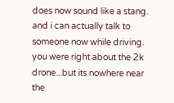does now sound like a stang. and i can actually talk to someone now while driving. you were right about the 2k drone...but its nowhere near the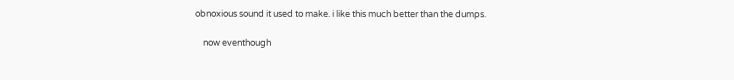obnoxious sound it used to make. i like this much better than the dumps.

    now eventhough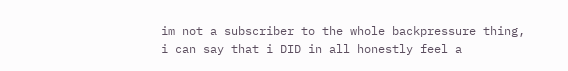im not a subscriber to the whole backpressure thing, i can say that i DID in all honestly feel a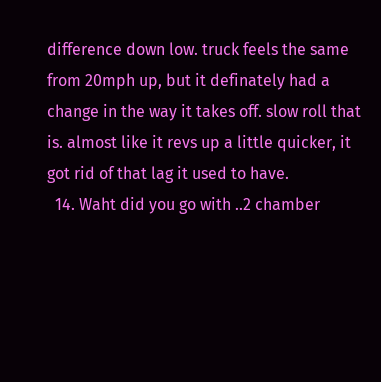difference down low. truck feels the same from 20mph up, but it definately had a change in the way it takes off. slow roll that is. almost like it revs up a little quicker, it got rid of that lag it used to have.
  14. Waht did you go with ..2 chamber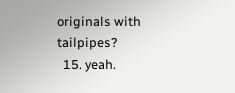originals with tailpipes?
  15. yeah.